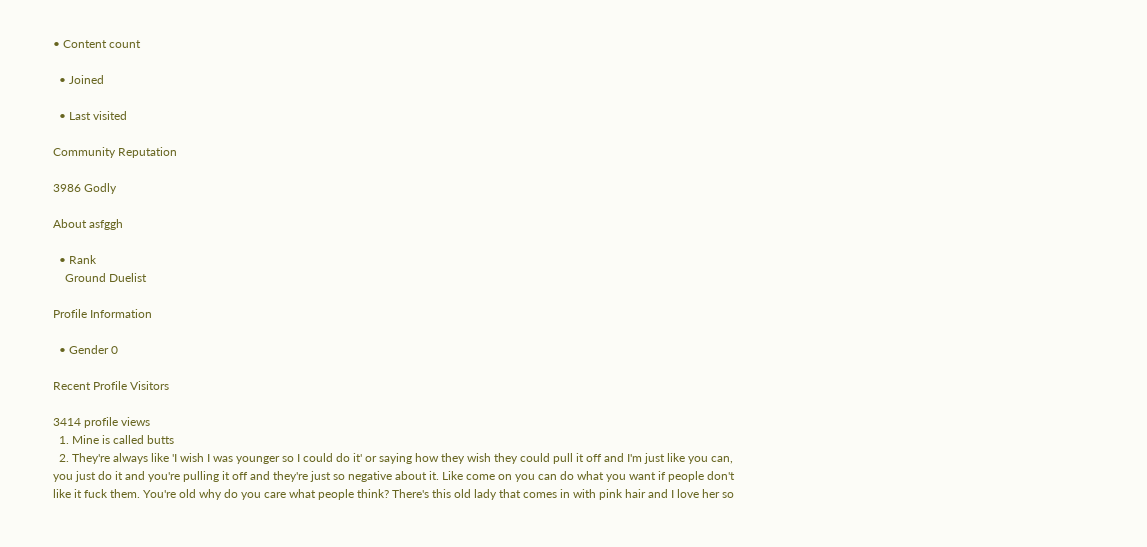• Content count

  • Joined

  • Last visited

Community Reputation

3986 Godly

About asfggh

  • Rank
    Ground Duelist

Profile Information

  • Gender 0

Recent Profile Visitors

3414 profile views
  1. Mine is called butts
  2. They're always like 'I wish I was younger so I could do it' or saying how they wish they could pull it off and I'm just like you can, you just do it and you're pulling it off and they're just so negative about it. Like come on you can do what you want if people don't like it fuck them. You're old why do you care what people think? There's this old lady that comes in with pink hair and I love her so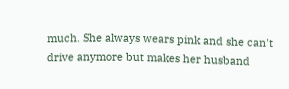much. She always wears pink and she can't drive anymore but makes her husband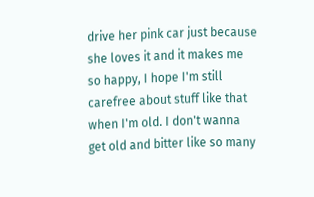drive her pink car just because she loves it and it makes me so happy, I hope I'm still carefree about stuff like that when I'm old. I don't wanna get old and bitter like so many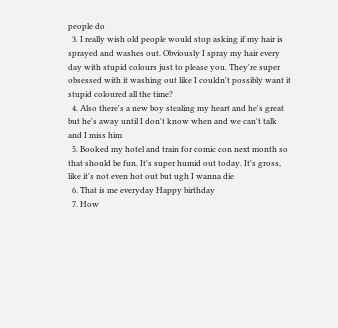people do
  3. I really wish old people would stop asking if my hair is sprayed and washes out. Obviously I spray my hair every day with stupid colours just to please you. They're super obsessed with it washing out like I couldn't possibly want it stupid coloured all the time?
  4. Also there's a new boy stealing my heart and he's great but he's away until I don't know when and we can't talk and I miss him
  5. Booked my hotel and train for comic con next month so that should be fun. It's super humid out today. It's gross, like it's not even hot out but ugh I wanna die
  6. That is me everyday Happy birthday
  7. How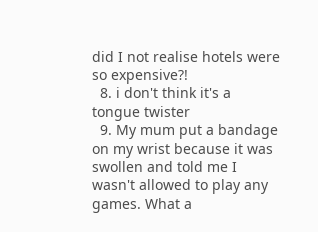did I not realise hotels were so expensive?!
  8. i don't think it's a tongue twister
  9. My mum put a bandage on my wrist because it was swollen and told me I wasn't allowed to play any games. What a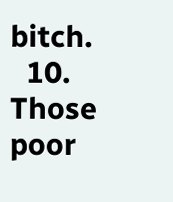bitch.
  10. Those poor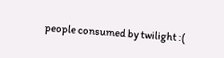people consumed by twilight :(